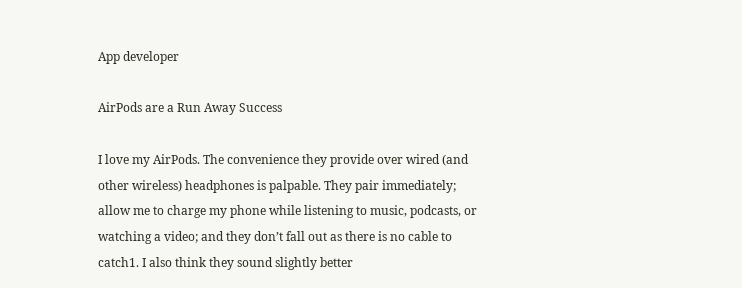App developer

AirPods are a Run Away Success

I love my AirPods. The convenience they provide over wired (and other wireless) headphones is palpable. They pair immediately; allow me to charge my phone while listening to music, podcasts, or watching a video; and they don’t fall out as there is no cable to catch1. I also think they sound slightly better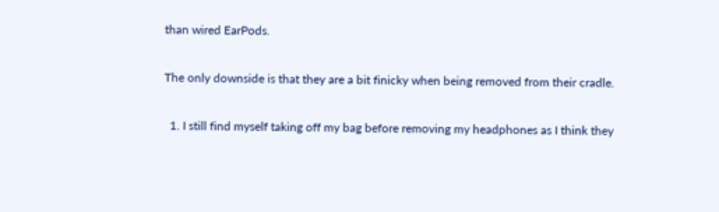than wired EarPods.

The only downside is that they are a bit finicky when being removed from their cradle.

  1. I still find myself taking off my bag before removing my headphones as I think they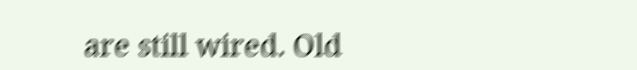are still wired. Old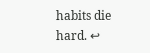habits die hard. ↩